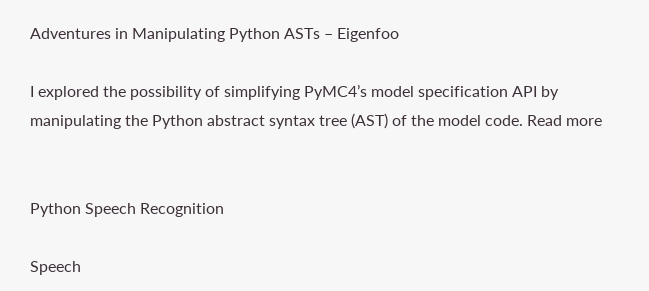Adventures in Manipulating Python ASTs – Eigenfoo

I explored the possibility of simplifying PyMC4’s model specification API by manipulating the Python abstract syntax tree (AST) of the model code. Read more


Python Speech Recognition

Speech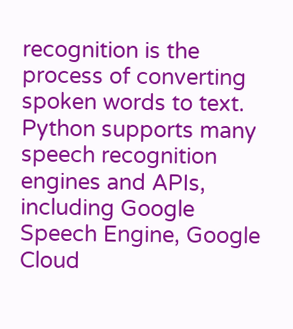recognition is the process of converting spoken words to text. Python supports many speech recognition engines and APIs, including Google Speech Engine, Google Cloud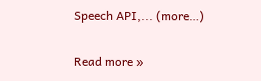Speech API,... (more…)

Read more »